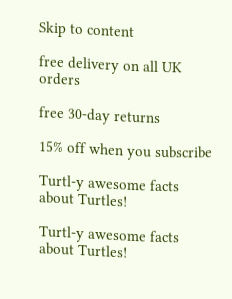Skip to content

free delivery on all UK orders

free 30-day returns

15% off when you subscribe

Turtl-y awesome facts about Turtles!

Turtl-y awesome facts about Turtles!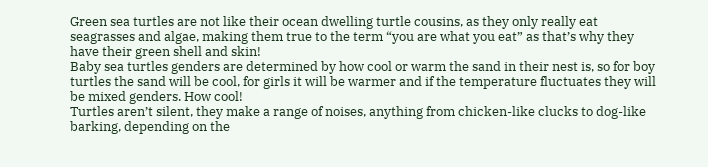Green sea turtles are not like their ocean dwelling turtle cousins, as they only really eat seagrasses and algae, making them true to the term “you are what you eat” as that’s why they have their green shell and skin!
Baby sea turtles genders are determined by how cool or warm the sand in their nest is, so for boy turtles the sand will be cool, for girls it will be warmer and if the temperature fluctuates they will be mixed genders. How cool!
Turtles aren’t silent, they make a range of noises, anything from chicken-like clucks to dog-like barking, depending on the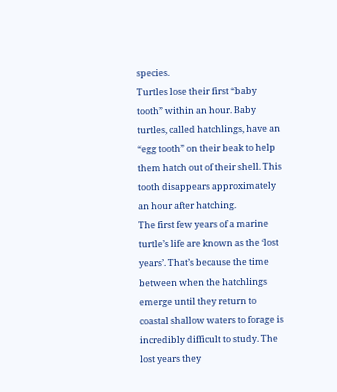species.
Turtles lose their first “baby tooth” within an hour. Baby turtles, called hatchlings, have an “egg tooth” on their beak to help them hatch out of their shell. This tooth disappears approximately an hour after hatching.
The first few years of a marine turtle’s life are known as the ‘lost years’. That’s because the time between when the hatchlings emerge until they return to coastal shallow waters to forage is incredibly difficult to study. The lost years they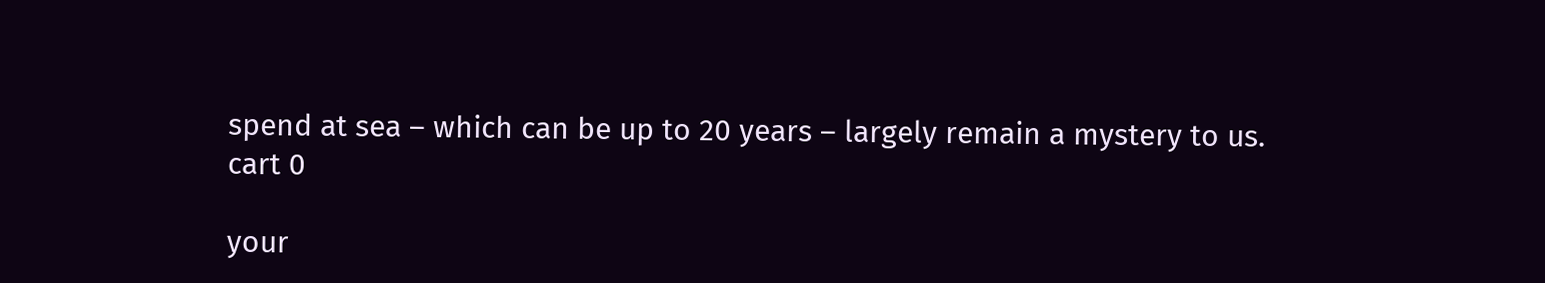spend at sea – which can be up to 20 years – largely remain a mystery to us.
cart 0

your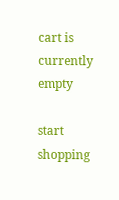cart is currently empty

start shopping